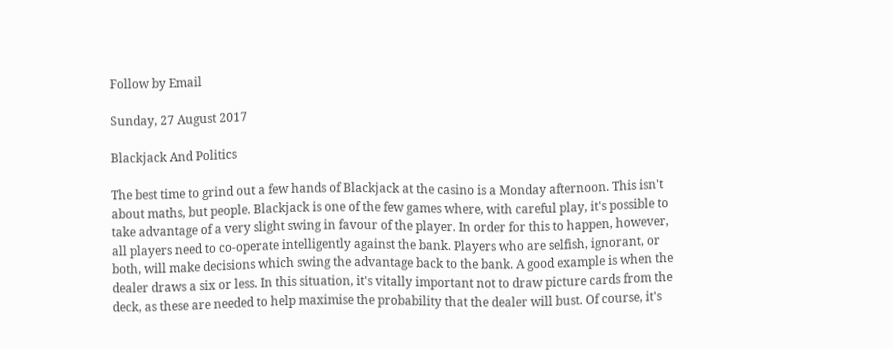Follow by Email

Sunday, 27 August 2017

Blackjack And Politics

The best time to grind out a few hands of Blackjack at the casino is a Monday afternoon. This isn't about maths, but people. Blackjack is one of the few games where, with careful play, it's possible to take advantage of a very slight swing in favour of the player. In order for this to happen, however, all players need to co-operate intelligently against the bank. Players who are selfish, ignorant, or both, will make decisions which swing the advantage back to the bank. A good example is when the dealer draws a six or less. In this situation, it's vitally important not to draw picture cards from the deck, as these are needed to help maximise the probability that the dealer will bust. Of course, it's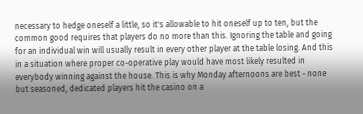necessary to hedge oneself a little, so it's allowable to hit oneself up to ten, but the common good requires that players do no more than this. Ignoring the table and going for an individual win will usually result in every other player at the table losing. And this in a situation where proper co-operative play would have most likely resulted in everybody winning against the house. This is why Monday afternoons are best - none but seasoned, dedicated players hit the casino on a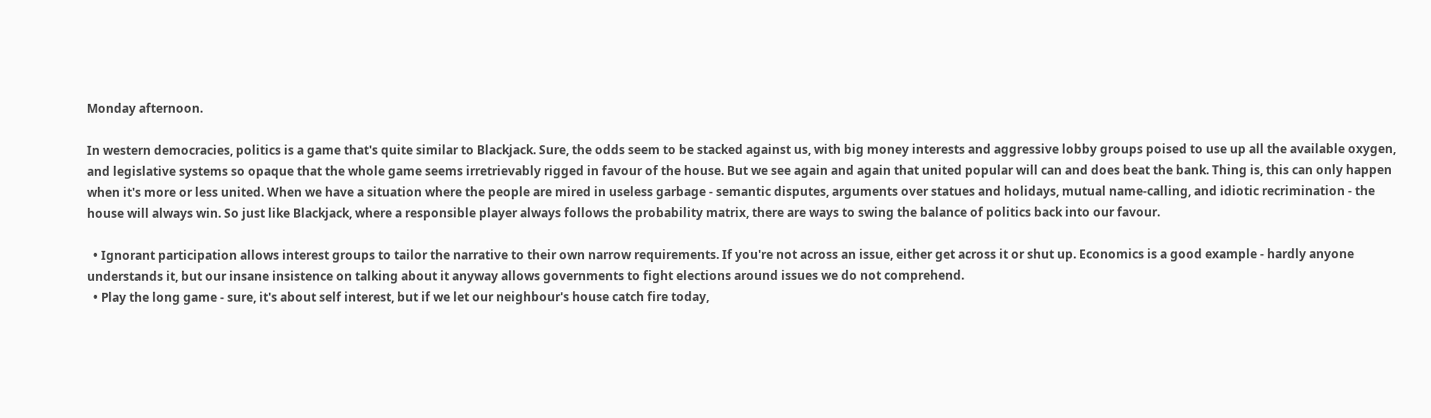Monday afternoon.

In western democracies, politics is a game that's quite similar to Blackjack. Sure, the odds seem to be stacked against us, with big money interests and aggressive lobby groups poised to use up all the available oxygen, and legislative systems so opaque that the whole game seems irretrievably rigged in favour of the house. But we see again and again that united popular will can and does beat the bank. Thing is, this can only happen when it's more or less united. When we have a situation where the people are mired in useless garbage - semantic disputes, arguments over statues and holidays, mutual name-calling, and idiotic recrimination - the house will always win. So just like Blackjack, where a responsible player always follows the probability matrix, there are ways to swing the balance of politics back into our favour.

  • Ignorant participation allows interest groups to tailor the narrative to their own narrow requirements. If you're not across an issue, either get across it or shut up. Economics is a good example - hardly anyone understands it, but our insane insistence on talking about it anyway allows governments to fight elections around issues we do not comprehend.
  • Play the long game - sure, it's about self interest, but if we let our neighbour's house catch fire today,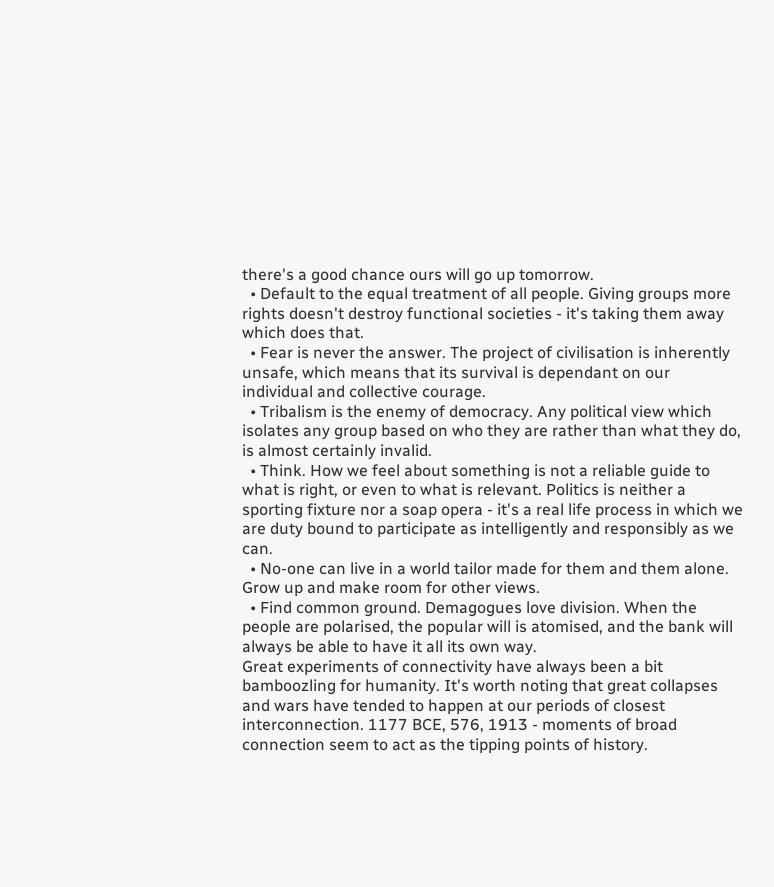there's a good chance ours will go up tomorrow.
  • Default to the equal treatment of all people. Giving groups more rights doesn't destroy functional societies - it's taking them away which does that.
  • Fear is never the answer. The project of civilisation is inherently unsafe, which means that its survival is dependant on our individual and collective courage.
  • Tribalism is the enemy of democracy. Any political view which isolates any group based on who they are rather than what they do, is almost certainly invalid.
  • Think. How we feel about something is not a reliable guide to what is right, or even to what is relevant. Politics is neither a sporting fixture nor a soap opera - it's a real life process in which we are duty bound to participate as intelligently and responsibly as we can.
  • No-one can live in a world tailor made for them and them alone. Grow up and make room for other views.
  • Find common ground. Demagogues love division. When the people are polarised, the popular will is atomised, and the bank will always be able to have it all its own way.
Great experiments of connectivity have always been a bit bamboozling for humanity. It's worth noting that great collapses and wars have tended to happen at our periods of closest interconnection. 1177 BCE, 576, 1913 - moments of broad connection seem to act as the tipping points of history.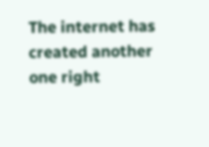The internet has created another one right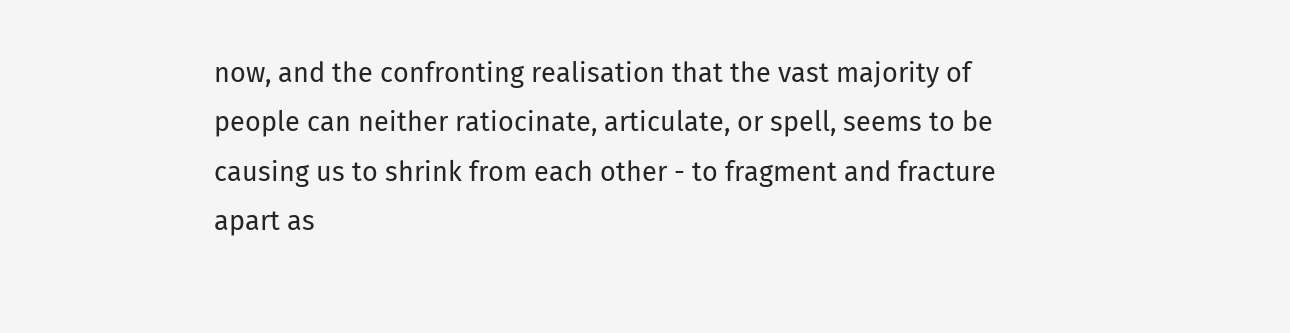now, and the confronting realisation that the vast majority of people can neither ratiocinate, articulate, or spell, seems to be causing us to shrink from each other - to fragment and fracture apart as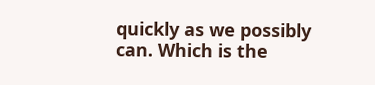quickly as we possibly can. Which is the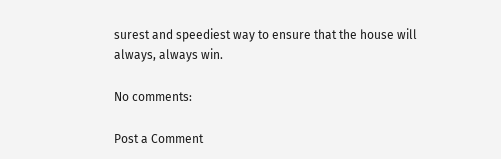surest and speediest way to ensure that the house will always, always win.

No comments:

Post a Comment